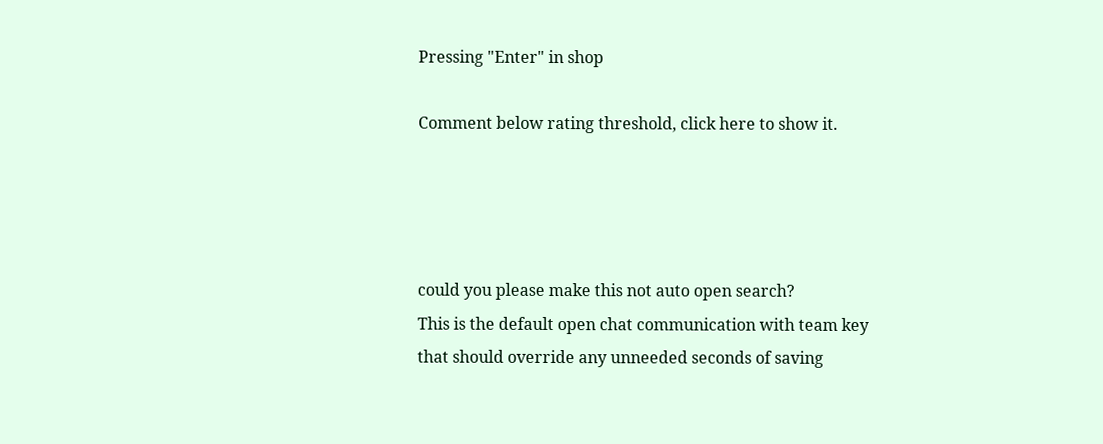Pressing "Enter" in shop

Comment below rating threshold, click here to show it.




could you please make this not auto open search?
This is the default open chat communication with team key that should override any unneeded seconds of saving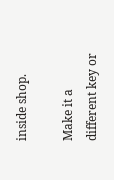inside shop.

Make it a different key or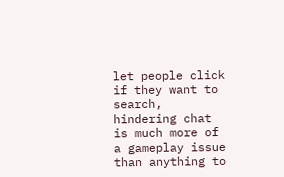let people click if they want to search, hindering chat is much more of a gameplay issue than anything to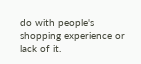do with people's shopping experience or lack of it.